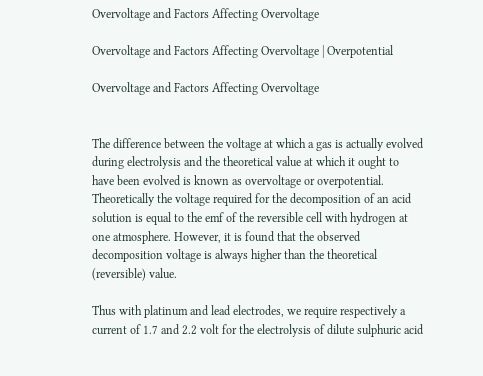Overvoltage and Factors Affecting Overvoltage

Overvoltage and Factors Affecting Overvoltage | Overpotential

Overvoltage and Factors Affecting Overvoltage


The difference between the voltage at which a gas is actually evolved during electrolysis and the theoretical value at which it ought to have been evolved is known as overvoltage or overpotential.
Theoretically the voltage required for the decomposition of an acid solution is equal to the emf of the reversible cell with hydrogen at one atmosphere. However, it is found that the observed decomposition voltage is always higher than the theoretical (reversible) value.

Thus with platinum and lead electrodes, we require respectively a current of 1.7 and 2.2 volt for the electrolysis of dilute sulphuric acid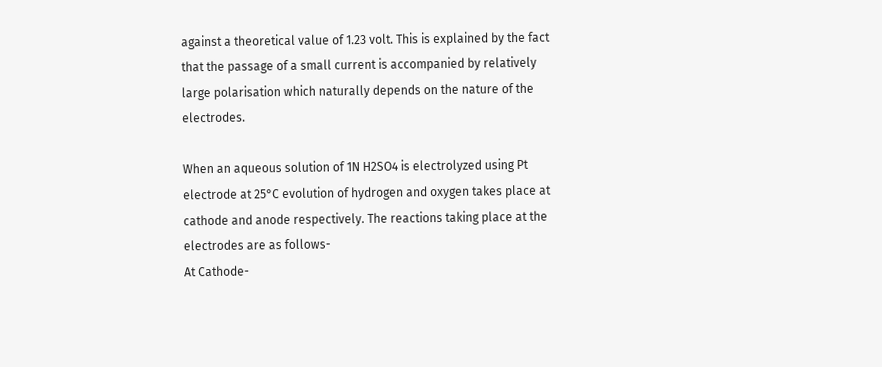against a theoretical value of 1.23 volt. This is explained by the fact that the passage of a small current is accompanied by relatively large polarisation which naturally depends on the nature of the electrodes.

When an aqueous solution of 1N H2SO4 is electrolyzed using Pt electrode at 25°C evolution of hydrogen and oxygen takes place at cathode and anode respectively. The reactions taking place at the electrodes are as follows-
At Cathode-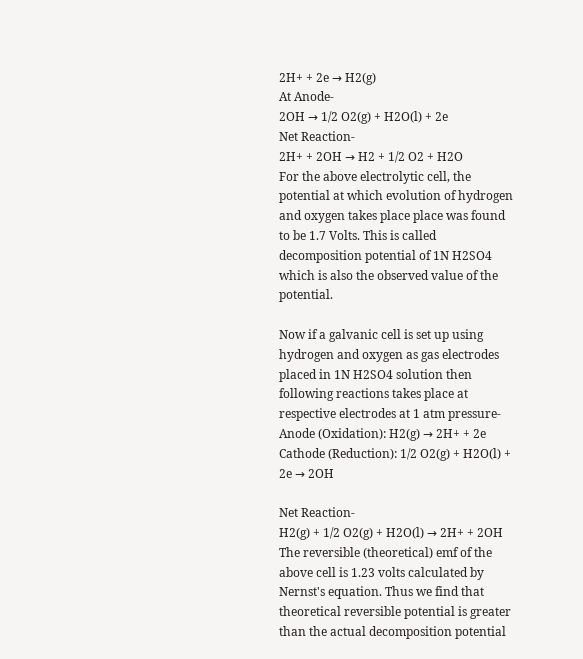2H+ + 2e → H2(g)
At Anode-
2OH → 1/2 O2(g) + H2O(l) + 2e
Net Reaction-
2H+ + 2OH → H2 + 1/2 O2 + H2O
For the above electrolytic cell, the potential at which evolution of hydrogen and oxygen takes place place was found to be 1.7 Volts. This is called decomposition potential of 1N H2SO4 which is also the observed value of the potential.

Now if a galvanic cell is set up using hydrogen and oxygen as gas electrodes placed in 1N H2SO4 solution then following reactions takes place at respective electrodes at 1 atm pressure-
Anode (Oxidation): H2(g) → 2H+ + 2e
Cathode (Reduction): 1/2 O2(g) + H2O(l) + 2e → 2OH

Net Reaction-
H2(g) + 1/2 O2(g) + H2O(l) → 2H+ + 2OH
The reversible (theoretical) emf of the above cell is 1.23 volts calculated by Nernst's equation. Thus we find that theoretical reversible potential is greater than the actual decomposition potential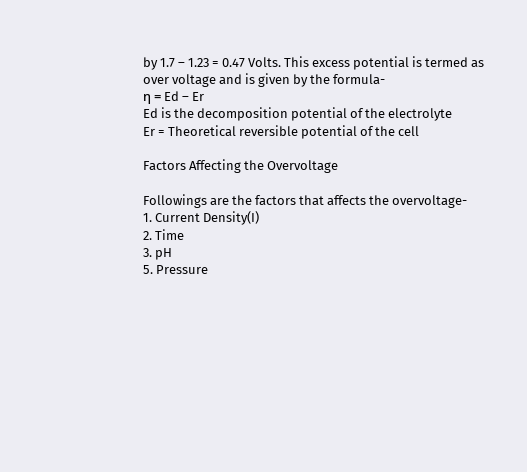by 1.7 – 1.23 = 0.47 Volts. This excess potential is termed as over voltage and is given by the formula-
η = Ed – Er
Ed is the decomposition potential of the electrolyte
Er = Theoretical reversible potential of the cell

Factors Affecting the Overvoltage

Followings are the factors that affects the overvoltage-
1. Current Density(I)
2. Time
3. pH
5. Pressure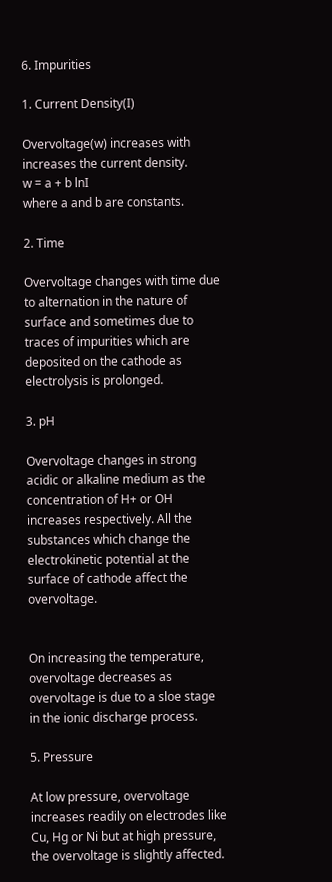6. Impurities

1. Current Density(I)

Overvoltage(w) increases with increases the current density.
w = a + b lnI
where a and b are constants.

2. Time

Overvoltage changes with time due to alternation in the nature of surface and sometimes due to traces of impurities which are deposited on the cathode as electrolysis is prolonged.

3. pH

Overvoltage changes in strong acidic or alkaline medium as the concentration of H+ or OH increases respectively. All the substances which change the electrokinetic potential at the surface of cathode affect the overvoltage.


On increasing the temperature, overvoltage decreases as overvoltage is due to a sloe stage in the ionic discharge process.

5. Pressure

At low pressure, overvoltage increases readily on electrodes like Cu, Hg or Ni but at high pressure, the overvoltage is slightly affected.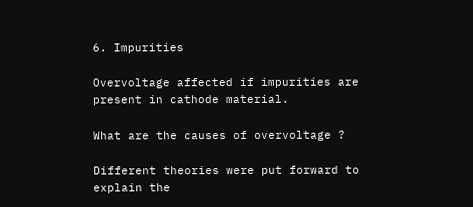6. Impurities

Overvoltage affected if impurities are present in cathode material.

What are the causes of overvoltage ?

Different theories were put forward to explain the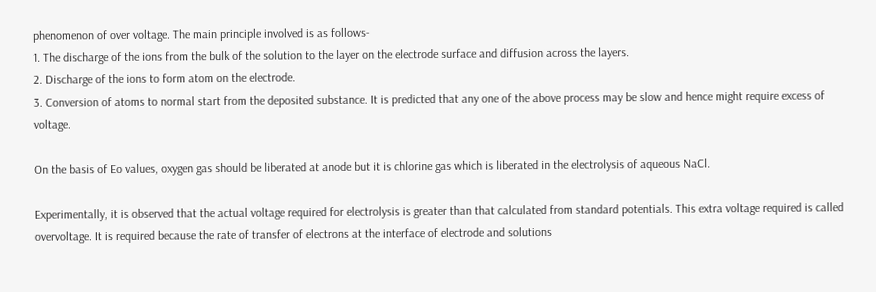phenomenon of over voltage. The main principle involved is as follows-
1. The discharge of the ions from the bulk of the solution to the layer on the electrode surface and diffusion across the layers.
2. Discharge of the ions to form atom on the electrode.
3. Conversion of atoms to normal start from the deposited substance. It is predicted that any one of the above process may be slow and hence might require excess of voltage.

On the basis of Eo values, oxygen gas should be liberated at anode but it is chlorine gas which is liberated in the electrolysis of aqueous NaCl.

Experimentally, it is observed that the actual voltage required for electrolysis is greater than that calculated from standard potentials. This extra voltage required is called overvoltage. It is required because the rate of transfer of electrons at the interface of electrode and solutions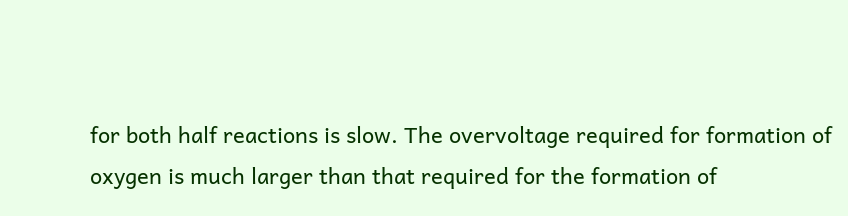for both half reactions is slow. The overvoltage required for formation of oxygen is much larger than that required for the formation of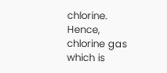chlorine. Hence, chlorine gas which is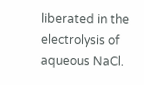liberated in the electrolysis of aqueous NaCl.